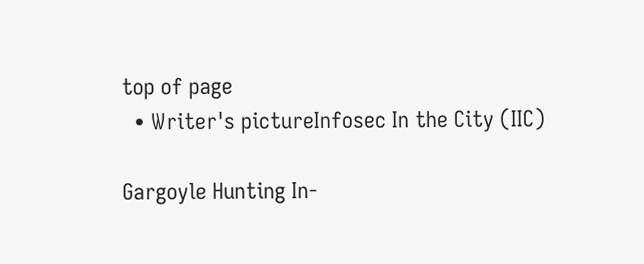top of page
  • Writer's pictureInfosec In the City (IIC)

Gargoyle Hunting In-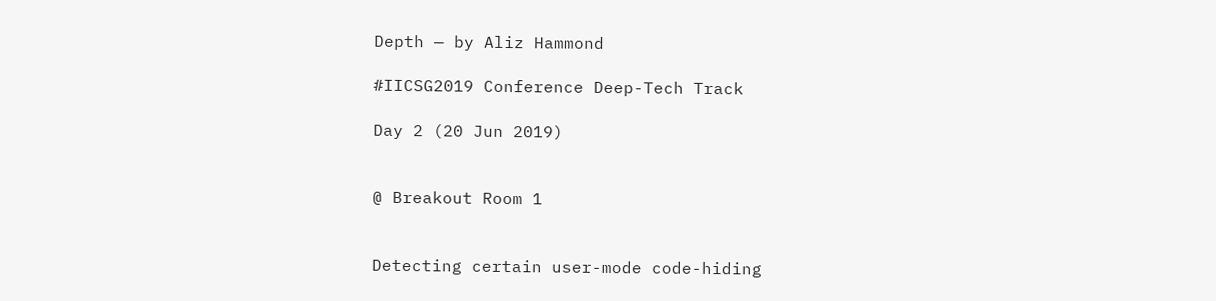Depth — by Aliz Hammond

#IICSG2019 Conference Deep-Tech Track

Day 2 (20 Jun 2019)


@ Breakout Room 1


Detecting certain user-mode code-hiding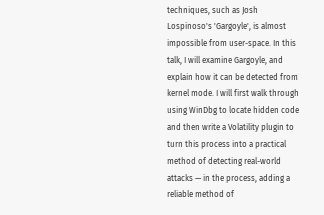techniques, such as Josh Lospinoso's 'Gargoyle', is almost impossible from user-space. In this talk, I will examine Gargoyle, and explain how it can be detected from kernel mode. I will first walk through using WinDbg to locate hidden code and then write a Volatility plugin to turn this process into a practical method of detecting real-world attacks — in the process, adding a reliable method of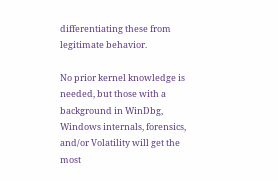differentiating these from legitimate behavior.

No prior kernel knowledge is needed, but those with a background in WinDbg, Windows internals, forensics, and/or Volatility will get the most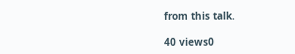from this talk.

40 views0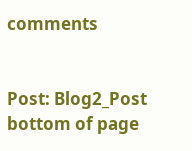comments


Post: Blog2_Post
bottom of page